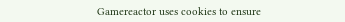Gamereactor uses cookies to ensure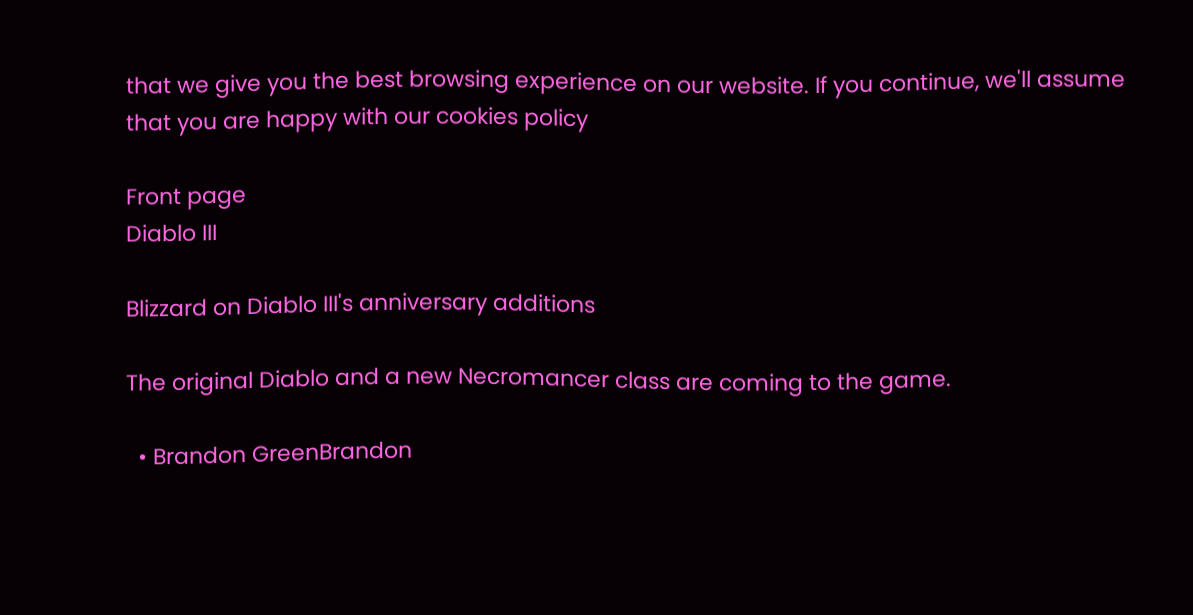that we give you the best browsing experience on our website. If you continue, we'll assume that you are happy with our cookies policy

Front page
Diablo III

Blizzard on Diablo III's anniversary additions

The original Diablo and a new Necromancer class are coming to the game.

  • Brandon GreenBrandon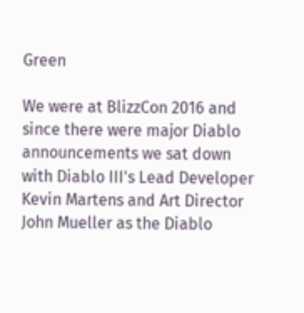Green

We were at BlizzCon 2016 and since there were major Diablo announcements we sat down with Diablo III's Lead Developer Kevin Martens and Art Director John Mueller as the Diablo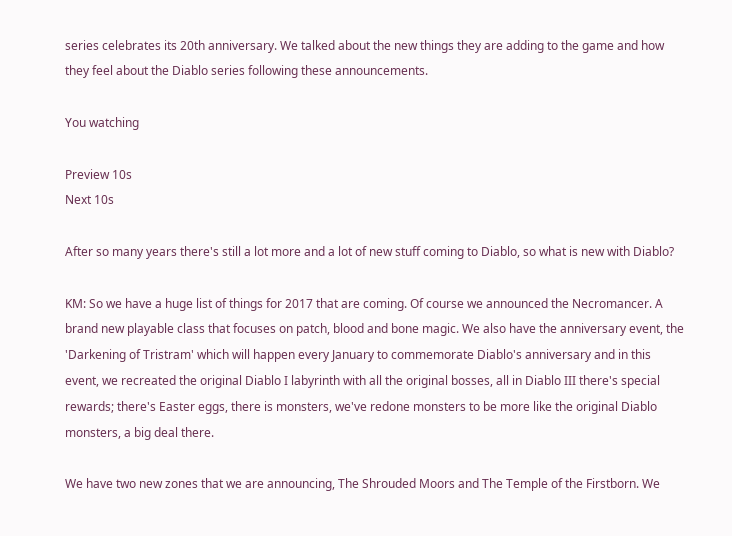series celebrates its 20th anniversary. We talked about the new things they are adding to the game and how they feel about the Diablo series following these announcements.

You watching

Preview 10s
Next 10s

After so many years there's still a lot more and a lot of new stuff coming to Diablo, so what is new with Diablo?

KM: So we have a huge list of things for 2017 that are coming. Of course we announced the Necromancer. A brand new playable class that focuses on patch, blood and bone magic. We also have the anniversary event, the 'Darkening of Tristram' which will happen every January to commemorate Diablo's anniversary and in this event, we recreated the original Diablo I labyrinth with all the original bosses, all in Diablo III there's special rewards; there's Easter eggs, there is monsters, we've redone monsters to be more like the original Diablo monsters, a big deal there.

We have two new zones that we are announcing, The Shrouded Moors and The Temple of the Firstborn. We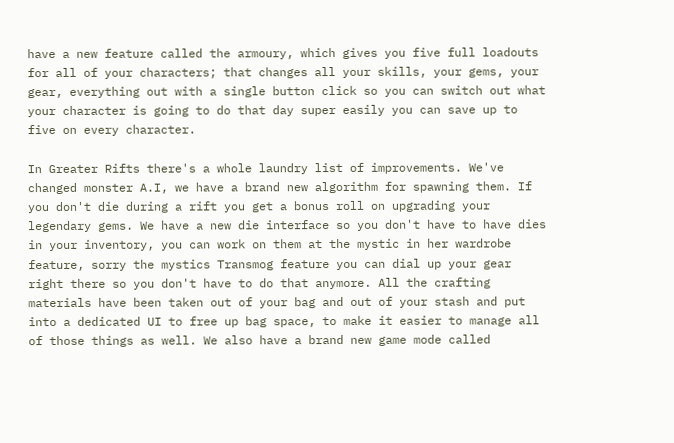have a new feature called the armoury, which gives you five full loadouts for all of your characters; that changes all your skills, your gems, your gear, everything out with a single button click so you can switch out what your character is going to do that day super easily you can save up to five on every character.

In Greater Rifts there's a whole laundry list of improvements. We've changed monster A.I, we have a brand new algorithm for spawning them. If you don't die during a rift you get a bonus roll on upgrading your legendary gems. We have a new die interface so you don't have to have dies in your inventory, you can work on them at the mystic in her wardrobe feature, sorry the mystics Transmog feature you can dial up your gear right there so you don't have to do that anymore. All the crafting materials have been taken out of your bag and out of your stash and put into a dedicated UI to free up bag space, to make it easier to manage all of those things as well. We also have a brand new game mode called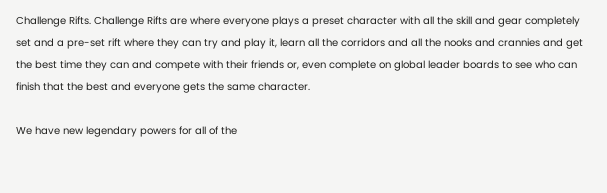Challenge Rifts. Challenge Rifts are where everyone plays a preset character with all the skill and gear completely set and a pre-set rift where they can try and play it, learn all the corridors and all the nooks and crannies and get the best time they can and compete with their friends or, even complete on global leader boards to see who can finish that the best and everyone gets the same character.

We have new legendary powers for all of the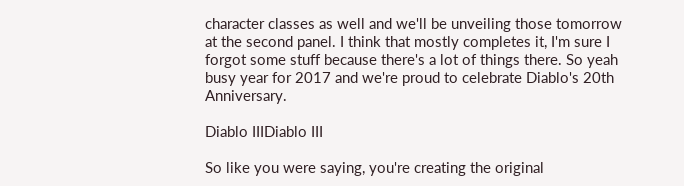character classes as well and we'll be unveiling those tomorrow at the second panel. I think that mostly completes it, I'm sure I forgot some stuff because there's a lot of things there. So yeah busy year for 2017 and we're proud to celebrate Diablo's 20th Anniversary.

Diablo IIIDiablo III

So like you were saying, you're creating the original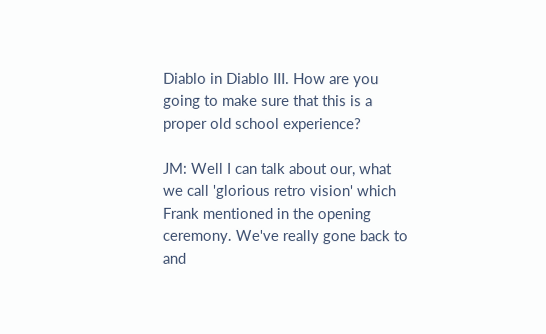Diablo in Diablo III. How are you going to make sure that this is a proper old school experience?

JM: Well I can talk about our, what we call 'glorious retro vision' which Frank mentioned in the opening ceremony. We've really gone back to and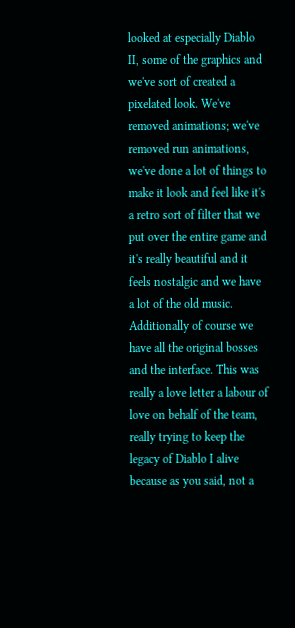looked at especially Diablo II, some of the graphics and we've sort of created a pixelated look. We've removed animations; we've removed run animations, we've done a lot of things to make it look and feel like it's a retro sort of filter that we put over the entire game and it's really beautiful and it feels nostalgic and we have a lot of the old music. Additionally of course we have all the original bosses and the interface. This was really a love letter a labour of love on behalf of the team, really trying to keep the legacy of Diablo I alive because as you said, not a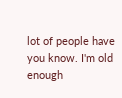lot of people have you know. I'm old enough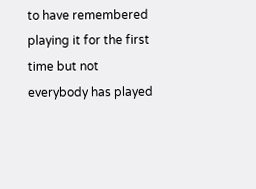to have remembered playing it for the first time but not everybody has played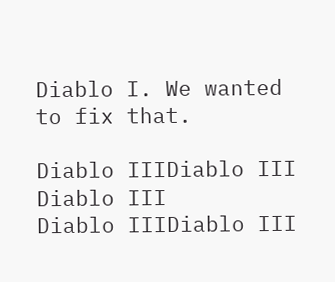Diablo I. We wanted to fix that.

Diablo IIIDiablo III
Diablo III
Diablo IIIDiablo III